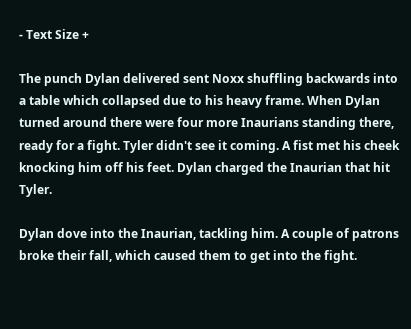- Text Size +

The punch Dylan delivered sent Noxx shuffling backwards into a table which collapsed due to his heavy frame. When Dylan turned around there were four more Inaurians standing there, ready for a fight. Tyler didn't see it coming. A fist met his cheek knocking him off his feet. Dylan charged the Inaurian that hit Tyler.

Dylan dove into the Inaurian, tackling him. A couple of patrons broke their fall, which caused them to get into the fight.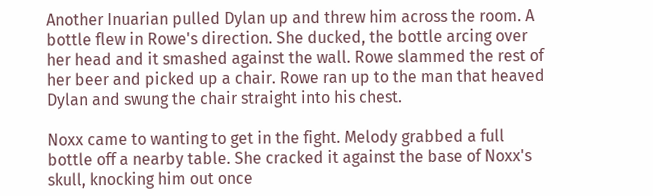Another Inuarian pulled Dylan up and threw him across the room. A bottle flew in Rowe's direction. She ducked, the bottle arcing over her head and it smashed against the wall. Rowe slammed the rest of her beer and picked up a chair. Rowe ran up to the man that heaved Dylan and swung the chair straight into his chest.

Noxx came to wanting to get in the fight. Melody grabbed a full bottle off a nearby table. She cracked it against the base of Noxx's skull, knocking him out once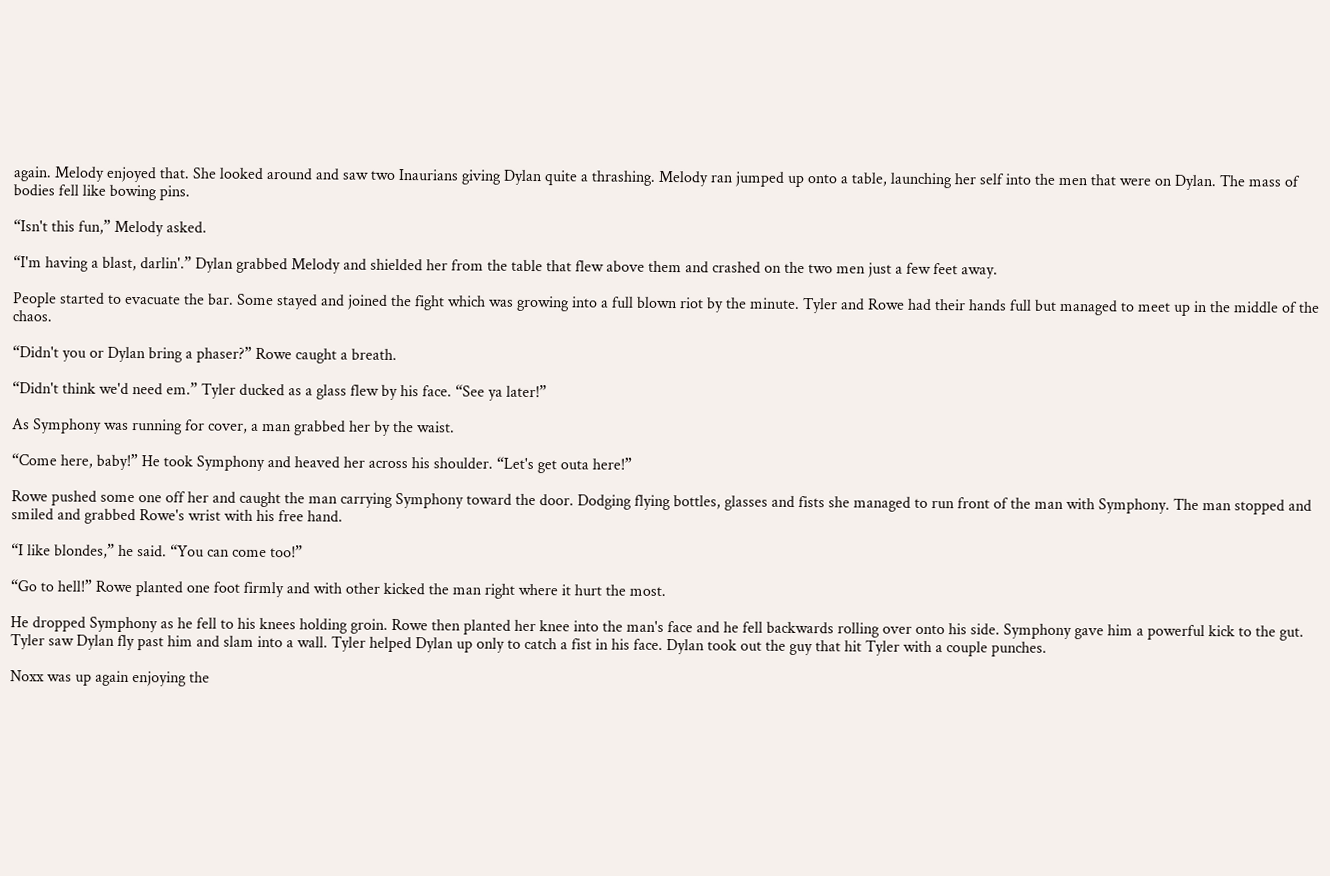again. Melody enjoyed that. She looked around and saw two Inaurians giving Dylan quite a thrashing. Melody ran jumped up onto a table, launching her self into the men that were on Dylan. The mass of bodies fell like bowing pins.

“Isn't this fun,” Melody asked.

“I'm having a blast, darlin'.” Dylan grabbed Melody and shielded her from the table that flew above them and crashed on the two men just a few feet away.

People started to evacuate the bar. Some stayed and joined the fight which was growing into a full blown riot by the minute. Tyler and Rowe had their hands full but managed to meet up in the middle of the chaos.

“Didn't you or Dylan bring a phaser?” Rowe caught a breath.

“Didn't think we'd need em.” Tyler ducked as a glass flew by his face. “See ya later!”

As Symphony was running for cover, a man grabbed her by the waist.

“Come here, baby!” He took Symphony and heaved her across his shoulder. “Let's get outa here!”

Rowe pushed some one off her and caught the man carrying Symphony toward the door. Dodging flying bottles, glasses and fists she managed to run front of the man with Symphony. The man stopped and smiled and grabbed Rowe's wrist with his free hand.

“I like blondes,” he said. “You can come too!”

“Go to hell!” Rowe planted one foot firmly and with other kicked the man right where it hurt the most.

He dropped Symphony as he fell to his knees holding groin. Rowe then planted her knee into the man's face and he fell backwards rolling over onto his side. Symphony gave him a powerful kick to the gut.
Tyler saw Dylan fly past him and slam into a wall. Tyler helped Dylan up only to catch a fist in his face. Dylan took out the guy that hit Tyler with a couple punches.

Noxx was up again enjoying the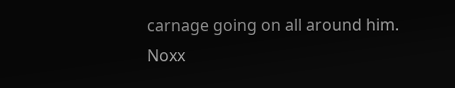carnage going on all around him. Noxx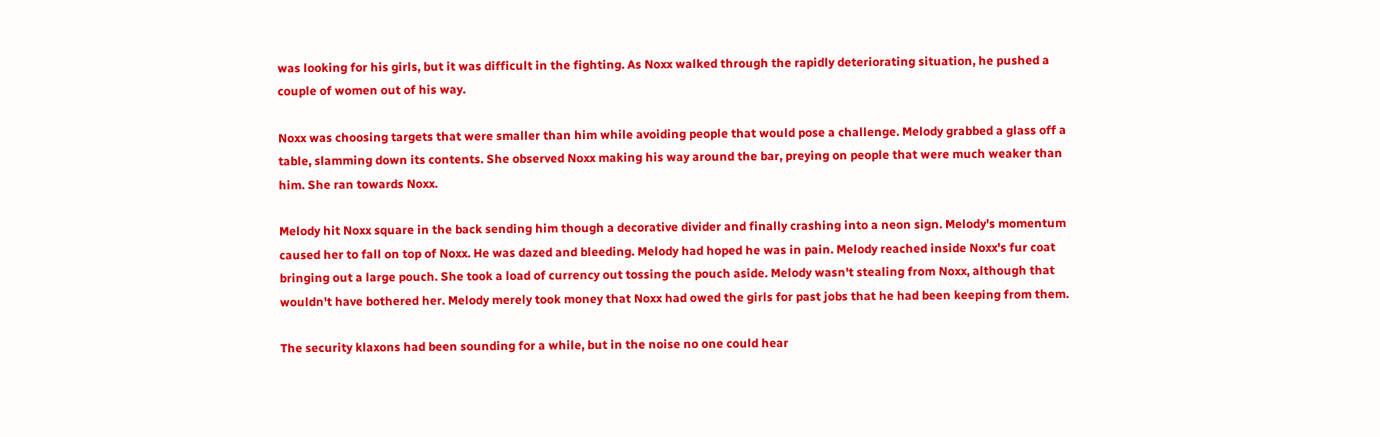was looking for his girls, but it was difficult in the fighting. As Noxx walked through the rapidly deteriorating situation, he pushed a couple of women out of his way.

Noxx was choosing targets that were smaller than him while avoiding people that would pose a challenge. Melody grabbed a glass off a table, slamming down its contents. She observed Noxx making his way around the bar, preying on people that were much weaker than him. She ran towards Noxx.

Melody hit Noxx square in the back sending him though a decorative divider and finally crashing into a neon sign. Melody's momentum caused her to fall on top of Noxx. He was dazed and bleeding. Melody had hoped he was in pain. Melody reached inside Noxx's fur coat bringing out a large pouch. She took a load of currency out tossing the pouch aside. Melody wasn't stealing from Noxx, although that wouldn't have bothered her. Melody merely took money that Noxx had owed the girls for past jobs that he had been keeping from them.

The security klaxons had been sounding for a while, but in the noise no one could hear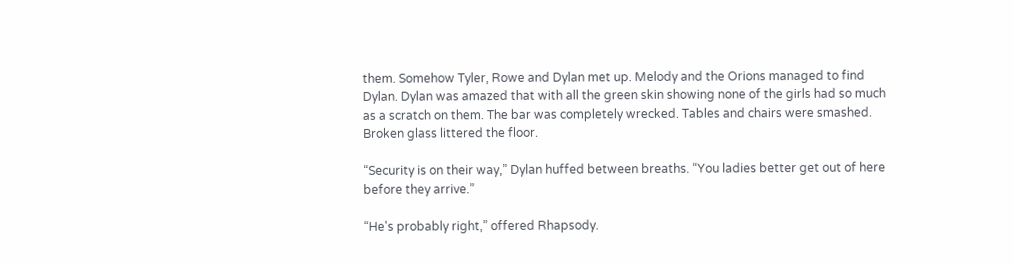them. Somehow Tyler, Rowe and Dylan met up. Melody and the Orions managed to find Dylan. Dylan was amazed that with all the green skin showing none of the girls had so much as a scratch on them. The bar was completely wrecked. Tables and chairs were smashed. Broken glass littered the floor.

“Security is on their way,” Dylan huffed between breaths. “You ladies better get out of here before they arrive.”

“He's probably right,” offered Rhapsody.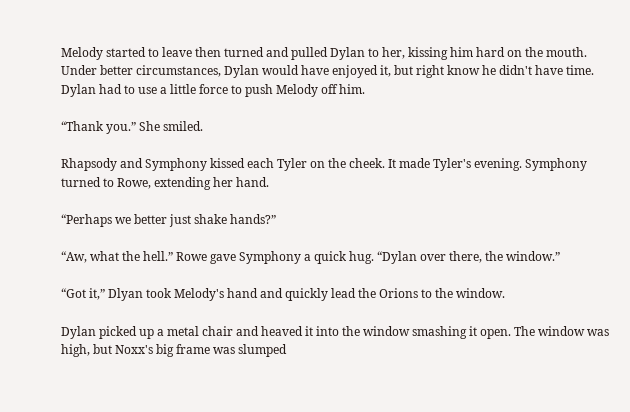Melody started to leave then turned and pulled Dylan to her, kissing him hard on the mouth. Under better circumstances, Dylan would have enjoyed it, but right know he didn't have time. Dylan had to use a little force to push Melody off him.

“Thank you.” She smiled.

Rhapsody and Symphony kissed each Tyler on the cheek. It made Tyler's evening. Symphony turned to Rowe, extending her hand.

“Perhaps we better just shake hands?”

“Aw, what the hell.” Rowe gave Symphony a quick hug. “Dylan over there, the window.”

“Got it,” Dlyan took Melody's hand and quickly lead the Orions to the window.

Dylan picked up a metal chair and heaved it into the window smashing it open. The window was high, but Noxx's big frame was slumped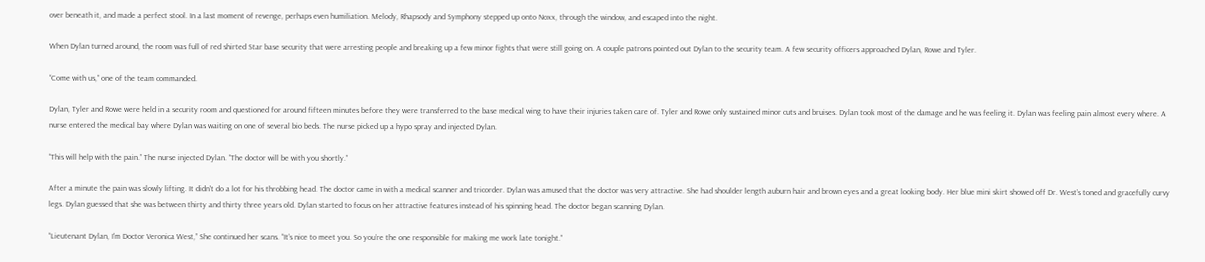over beneath it, and made a perfect stool. In a last moment of revenge, perhaps even humiliation. Melody, Rhapsody and Symphony stepped up onto Noxx, through the window, and escaped into the night.

When Dylan turned around, the room was full of red shirted Star base security that were arresting people and breaking up a few minor fights that were still going on. A couple patrons pointed out Dylan to the security team. A few security officers approached Dylan, Rowe and Tyler.

“Come with us,” one of the team commanded.

Dylan, Tyler and Rowe were held in a security room and questioned for around fifteen minutes before they were transferred to the base medical wing to have their injuries taken care of. Tyler and Rowe only sustained minor cuts and bruises. Dylan took most of the damage and he was feeling it. Dylan was feeling pain almost every where. A nurse entered the medical bay where Dylan was waiting on one of several bio beds. The nurse picked up a hypo spray and injected Dylan.

“This will help with the pain.” The nurse injected Dylan. “The doctor will be with you shortly.”

After a minute the pain was slowly lifting. It didn't do a lot for his throbbing head. The doctor came in with a medical scanner and tricorder. Dylan was amused that the doctor was very attractive. She had shoulder length auburn hair and brown eyes and a great looking body. Her blue mini skirt showed off Dr. West’s toned and gracefully curvy legs. Dylan guessed that she was between thirty and thirty three years old. Dylan started to focus on her attractive features instead of his spinning head. The doctor began scanning Dylan.

“Lieutenant Dylan, I'm Doctor Veronica West,” She continued her scans. “It’s nice to meet you. So you’re the one responsible for making me work late tonight.”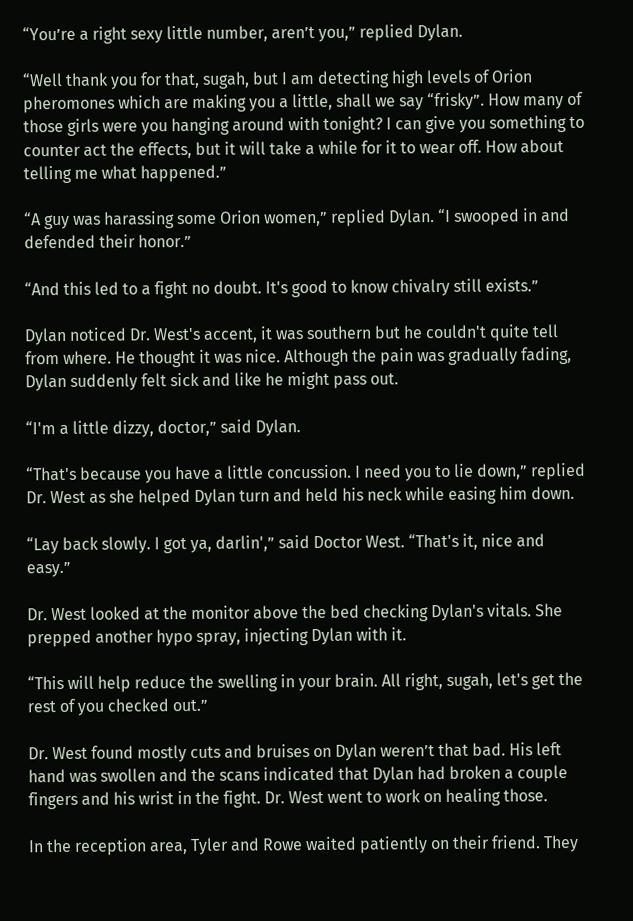“You’re a right sexy little number, aren’t you,” replied Dylan.

“Well thank you for that, sugah, but I am detecting high levels of Orion pheromones which are making you a little, shall we say “frisky”. How many of those girls were you hanging around with tonight? I can give you something to counter act the effects, but it will take a while for it to wear off. How about telling me what happened.”

“A guy was harassing some Orion women,” replied Dylan. “I swooped in and defended their honor.”

“And this led to a fight no doubt. It's good to know chivalry still exists.”

Dylan noticed Dr. West's accent, it was southern but he couldn't quite tell from where. He thought it was nice. Although the pain was gradually fading, Dylan suddenly felt sick and like he might pass out.

“I'm a little dizzy, doctor,” said Dylan.

“That's because you have a little concussion. I need you to lie down,” replied Dr. West as she helped Dylan turn and held his neck while easing him down.

“Lay back slowly. I got ya, darlin',” said Doctor West. “That's it, nice and easy.”

Dr. West looked at the monitor above the bed checking Dylan's vitals. She prepped another hypo spray, injecting Dylan with it.

“This will help reduce the swelling in your brain. All right, sugah, let's get the rest of you checked out.”

Dr. West found mostly cuts and bruises on Dylan weren’t that bad. His left hand was swollen and the scans indicated that Dylan had broken a couple fingers and his wrist in the fight. Dr. West went to work on healing those.

In the reception area, Tyler and Rowe waited patiently on their friend. They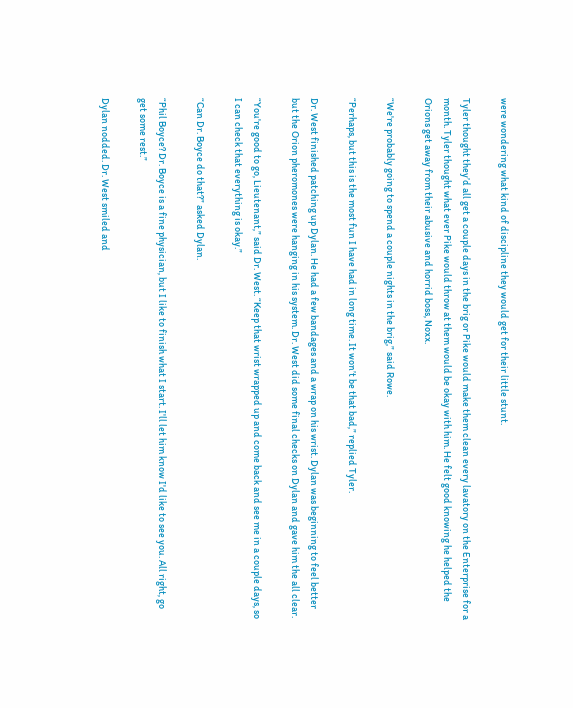were wondering what kind of discipline they would get for their little stunt.

Tyler thought they’d all get a couple days in the brig or Pike would make them clean every lavatory on the Enterprise for a month. Tyler thought what ever Pike would throw at them would be okay with him. He felt good knowing he helped the Orions get away from their abusive and horrid boss, Noxx.

“We're probably going to spend a couple nights in the brig,” said Rowe.

“Perhaps, but this is the most fun I have had in long time. It won’t be that bad,” replied Tyler.

Dr. West finished patching up Dylan. He had a few bandages and a wrap on his wrist. Dylan was beginning to feel better but the Orion pheromones were hanging in his system. Dr. West did some final checks on Dylan and gave him the all clear.

“You're good to go, Lieutenant,” said Dr. West. “Keep that wrist wrapped up and come back and see me in a couple days, so I can check that everything is okay.”

“Can Dr. Boyce do that?” asked Dylan.

“Phil Boyce? Dr. Boyce is a fine physician, but I like to finish what I start. I'll let him know I'd like to see you. All right, go get some rest.”

Dylan nodded. Dr. West smiled and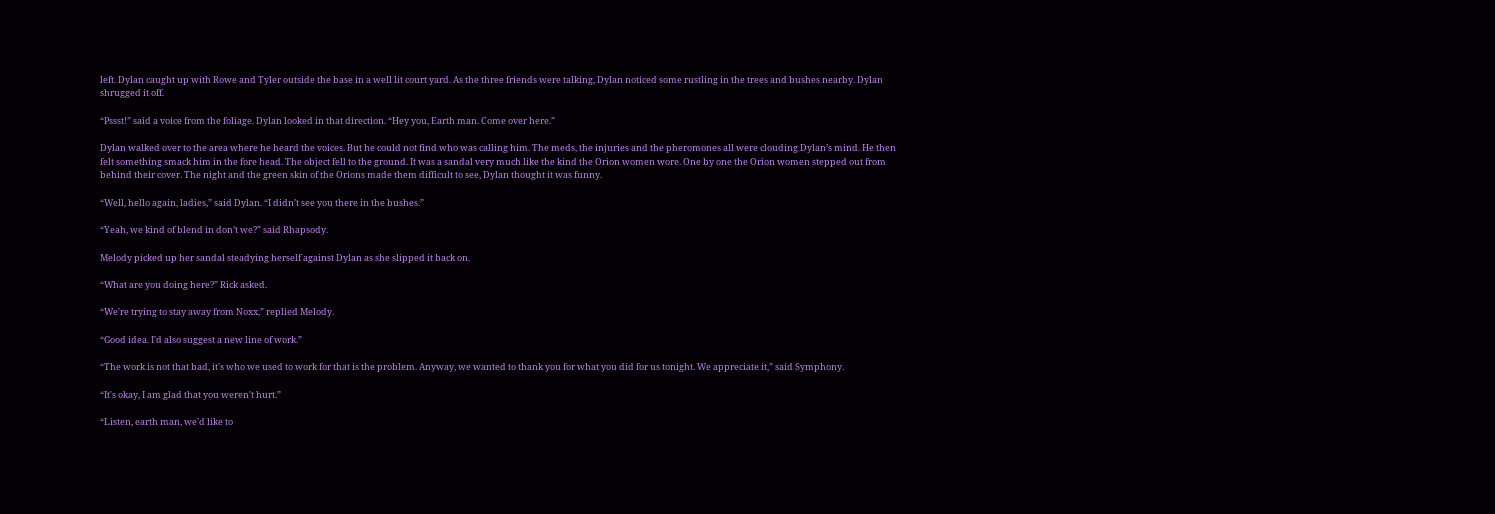left. Dylan caught up with Rowe and Tyler outside the base in a well lit court yard. As the three friends were talking, Dylan noticed some rustling in the trees and bushes nearby. Dylan shrugged it off.

“Pssst!” said a voice from the foliage. Dylan looked in that direction. “Hey you, Earth man. Come over here.”

Dylan walked over to the area where he heard the voices. But he could not find who was calling him. The meds, the injuries and the pheromones all were clouding Dylan’s mind. He then felt something smack him in the fore head. The object fell to the ground. It was a sandal very much like the kind the Orion women wore. One by one the Orion women stepped out from behind their cover. The night and the green skin of the Orions made them difficult to see, Dylan thought it was funny.

“Well, hello again, ladies,” said Dylan. “I didn’t see you there in the bushes.”

“Yeah, we kind of blend in don’t we?” said Rhapsody.

Melody picked up her sandal steadying herself against Dylan as she slipped it back on.

“What are you doing here?” Rick asked.

“We're trying to stay away from Noxx,” replied Melody.

“Good idea. I'd also suggest a new line of work.”

“The work is not that bad, it's who we used to work for that is the problem. Anyway, we wanted to thank you for what you did for us tonight. We appreciate it,” said Symphony.

“It's okay, I am glad that you weren't hurt.”

“Listen, earth man, we'd like to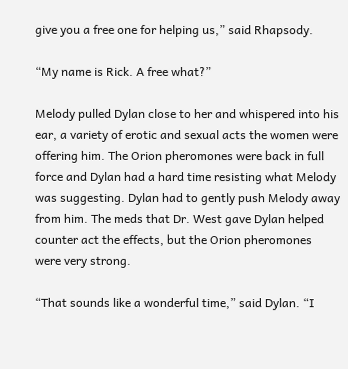give you a free one for helping us,” said Rhapsody.

“My name is Rick. A free what?”

Melody pulled Dylan close to her and whispered into his ear, a variety of erotic and sexual acts the women were offering him. The Orion pheromones were back in full force and Dylan had a hard time resisting what Melody was suggesting. Dylan had to gently push Melody away from him. The meds that Dr. West gave Dylan helped counter act the effects, but the Orion pheromones were very strong.

“That sounds like a wonderful time,” said Dylan. “I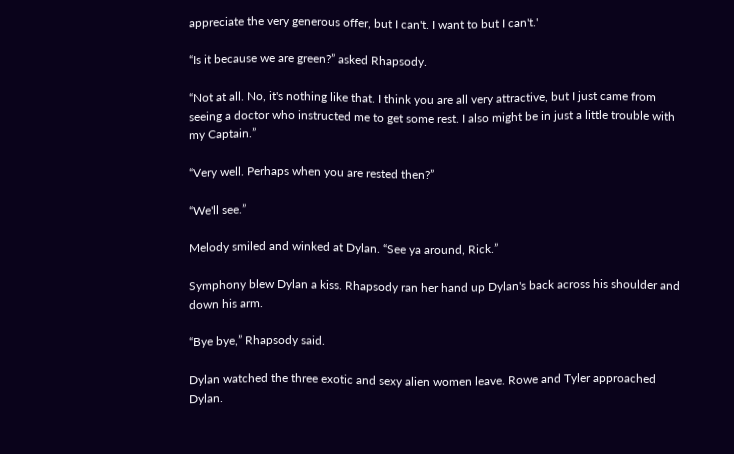appreciate the very generous offer, but I can't. I want to but I can't.'

“Is it because we are green?” asked Rhapsody.

“Not at all. No, it's nothing like that. I think you are all very attractive, but I just came from seeing a doctor who instructed me to get some rest. I also might be in just a little trouble with my Captain.”

“Very well. Perhaps when you are rested then?”

“We'll see.”

Melody smiled and winked at Dylan. “See ya around, Rick.”

Symphony blew Dylan a kiss. Rhapsody ran her hand up Dylan's back across his shoulder and down his arm.

“Bye bye,” Rhapsody said.

Dylan watched the three exotic and sexy alien women leave. Rowe and Tyler approached Dylan.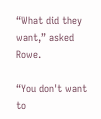“What did they want,” asked Rowe.

“You don't want to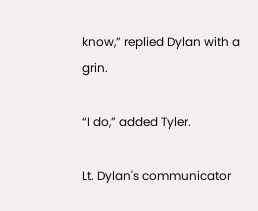know,” replied Dylan with a grin.

“I do,” added Tyler.

Lt. Dylan's communicator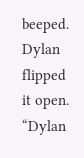beeped. Dylan flipped it open. “Dylan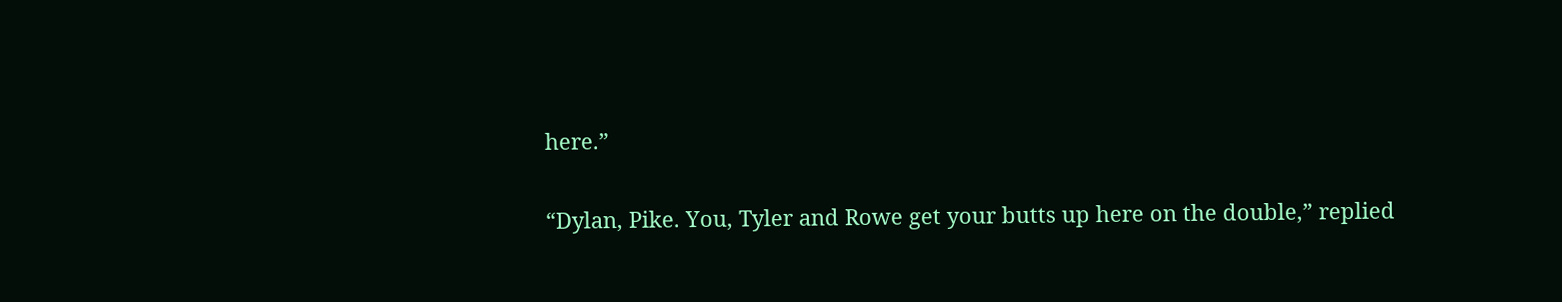here.”

“Dylan, Pike. You, Tyler and Rowe get your butts up here on the double,” replied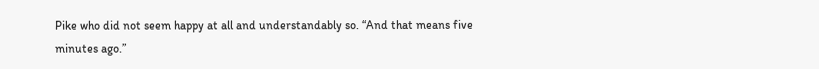Pike who did not seem happy at all and understandably so. “And that means five minutes ago.”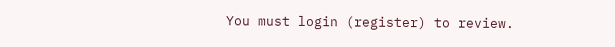You must login (register) to review.